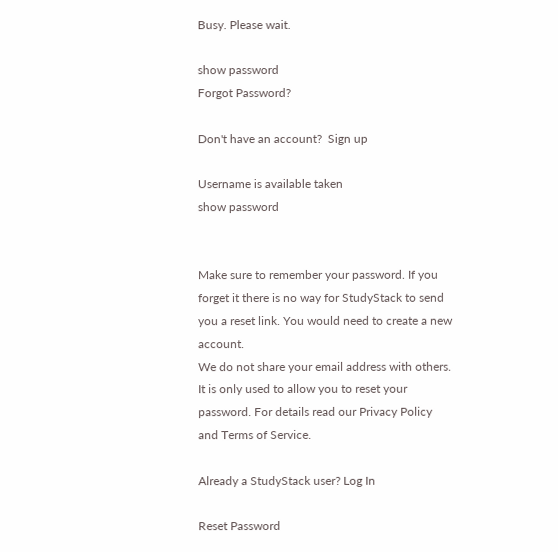Busy. Please wait.

show password
Forgot Password?

Don't have an account?  Sign up

Username is available taken
show password


Make sure to remember your password. If you forget it there is no way for StudyStack to send you a reset link. You would need to create a new account.
We do not share your email address with others. It is only used to allow you to reset your password. For details read our Privacy Policy and Terms of Service.

Already a StudyStack user? Log In

Reset Password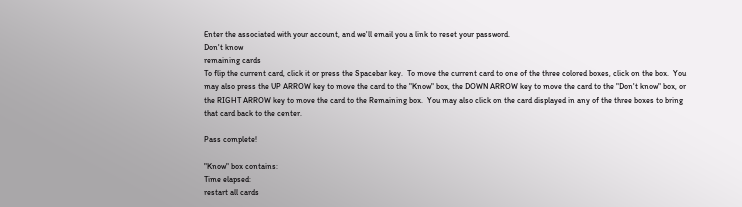Enter the associated with your account, and we'll email you a link to reset your password.
Don't know
remaining cards
To flip the current card, click it or press the Spacebar key.  To move the current card to one of the three colored boxes, click on the box.  You may also press the UP ARROW key to move the card to the "Know" box, the DOWN ARROW key to move the card to the "Don't know" box, or the RIGHT ARROW key to move the card to the Remaining box.  You may also click on the card displayed in any of the three boxes to bring that card back to the center.

Pass complete!

"Know" box contains:
Time elapsed:
restart all cards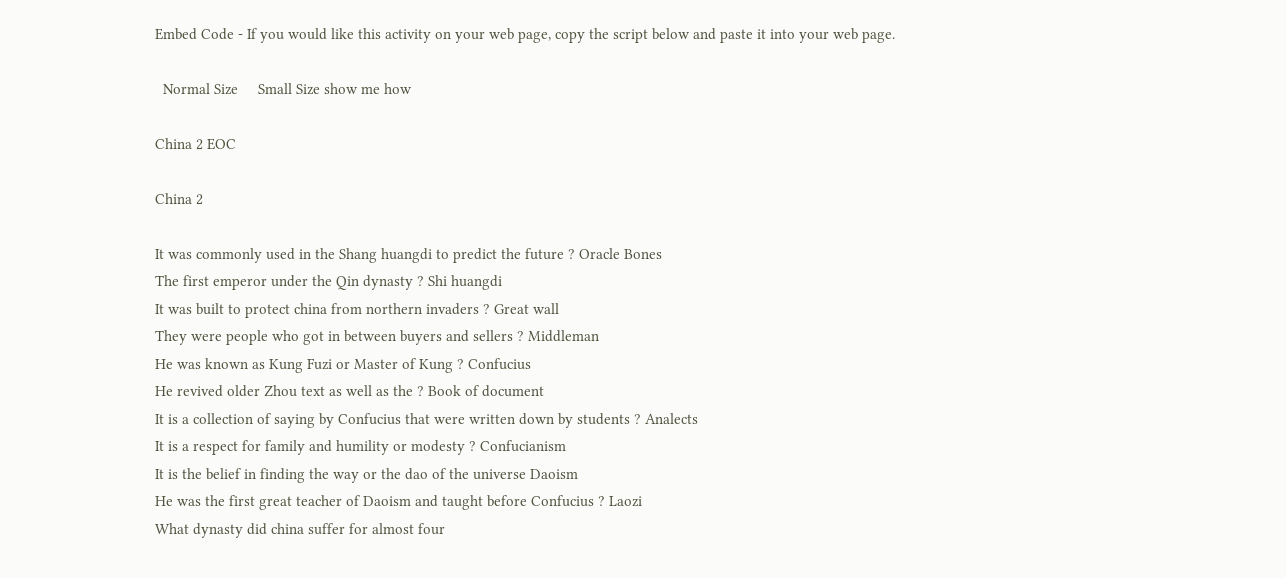Embed Code - If you would like this activity on your web page, copy the script below and paste it into your web page.

  Normal Size     Small Size show me how

China 2 EOC

China 2

It was commonly used in the Shang huangdi to predict the future ? Oracle Bones
The first emperor under the Qin dynasty ? Shi huangdi
It was built to protect china from northern invaders ? Great wall
They were people who got in between buyers and sellers ? Middleman
He was known as Kung Fuzi or Master of Kung ? Confucius
He revived older Zhou text as well as the ? Book of document
It is a collection of saying by Confucius that were written down by students ? Analects
It is a respect for family and humility or modesty ? Confucianism
It is the belief in finding the way or the dao of the universe Daoism
He was the first great teacher of Daoism and taught before Confucius ? Laozi
What dynasty did china suffer for almost four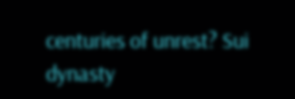centuries of unrest? Sui dynasty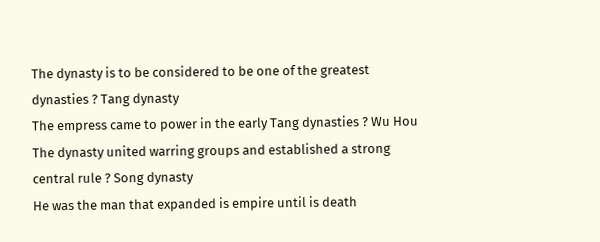The dynasty is to be considered to be one of the greatest dynasties ? Tang dynasty
The empress came to power in the early Tang dynasties ? Wu Hou
The dynasty united warring groups and established a strong central rule ? Song dynasty
He was the man that expanded is empire until is death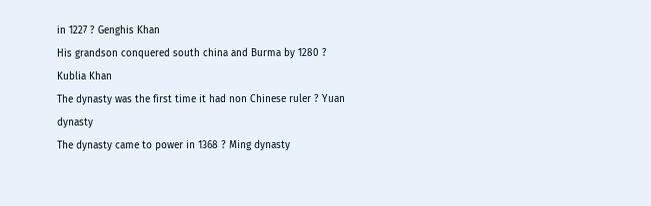in 1227 ? Genghis Khan
His grandson conquered south china and Burma by 1280 ? Kublia Khan
The dynasty was the first time it had non Chinese ruler ? Yuan dynasty
The dynasty came to power in 1368 ? Ming dynasty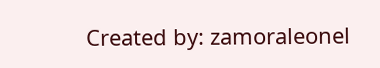Created by: zamoraleonel